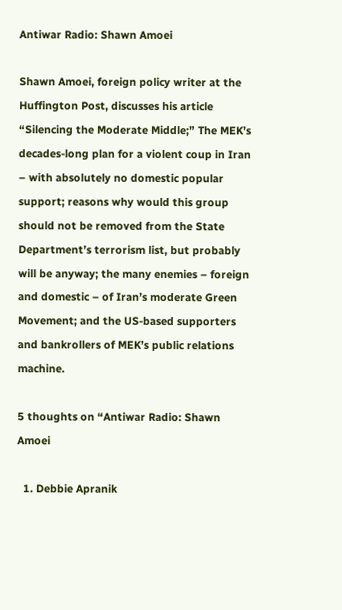Antiwar Radio: Shawn Amoei

Shawn Amoei, foreign policy writer at the Huffington Post, discusses his article “Silencing the Moderate Middle;” The MEK’s decades-long plan for a violent coup in Iran – with absolutely no domestic popular support; reasons why would this group should not be removed from the State Department’s terrorism list, but probably will be anyway; the many enemies – foreign and domestic – of Iran’s moderate Green Movement; and the US-based supporters and bankrollers of MEK’s public relations machine.

5 thoughts on “Antiwar Radio: Shawn Amoei

  1. Debbie Apranik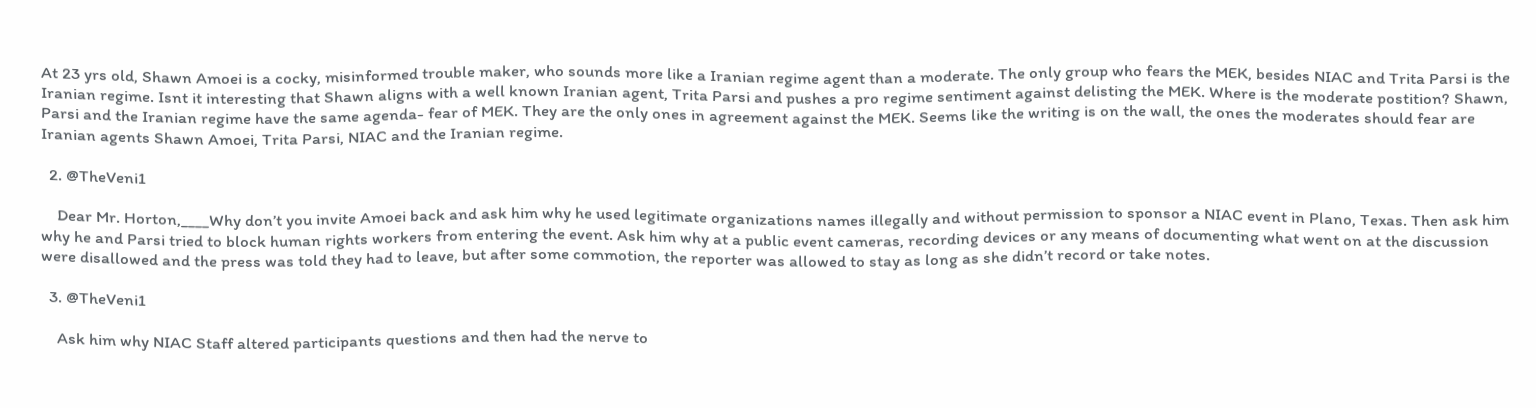At 23 yrs old, Shawn Amoei is a cocky, misinformed trouble maker, who sounds more like a Iranian regime agent than a moderate. The only group who fears the MEK, besides NIAC and Trita Parsi is the Iranian regime. Isnt it interesting that Shawn aligns with a well known Iranian agent, Trita Parsi and pushes a pro regime sentiment against delisting the MEK. Where is the moderate postition? Shawn, Parsi and the Iranian regime have the same agenda- fear of MEK. They are the only ones in agreement against the MEK. Seems like the writing is on the wall, the ones the moderates should fear are Iranian agents Shawn Amoei, Trita Parsi, NIAC and the Iranian regime.

  2. @TheVeni1

    Dear Mr. Horton,____Why don’t you invite Amoei back and ask him why he used legitimate organizations names illegally and without permission to sponsor a NIAC event in Plano, Texas. Then ask him why he and Parsi tried to block human rights workers from entering the event. Ask him why at a public event cameras, recording devices or any means of documenting what went on at the discussion were disallowed and the press was told they had to leave, but after some commotion, the reporter was allowed to stay as long as she didn’t record or take notes.

  3. @TheVeni1

    Ask him why NIAC Staff altered participants questions and then had the nerve to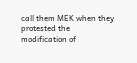call them MEK when they protested the modification of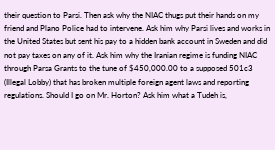their question to Parsi. Then ask why the NIAC thugs put their hands on my friend and Plano Police had to intervene. Ask him why Parsi lives and works in the United States but sent his pay to a hidden bank account in Sweden and did not pay taxes on any of it. Ask him why the Iranian regime is funding NIAC through Parsa Grants to the tune of $450,000.00 to a supposed 501c3 (Illegal Lobby) that has broken multiple foreign agent laws and reporting regulations. Should I go on Mr. Horton? Ask him what a Tudeh is,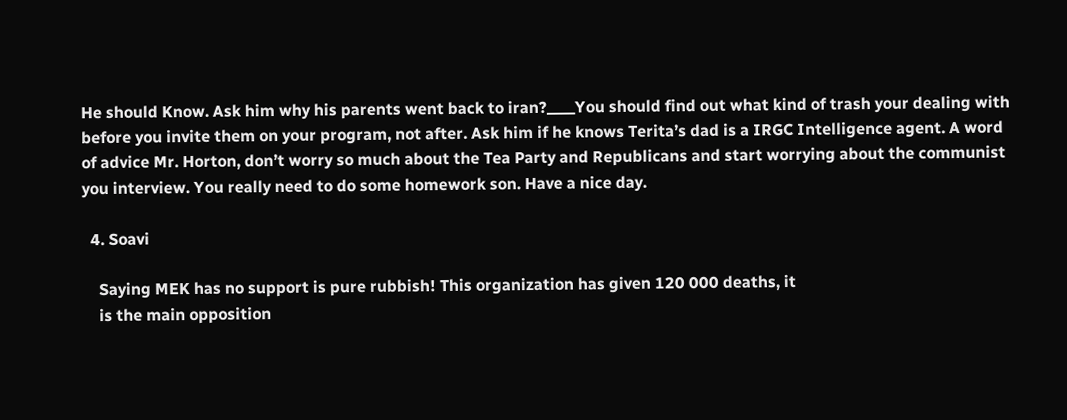He should Know. Ask him why his parents went back to iran?____You should find out what kind of trash your dealing with before you invite them on your program, not after. Ask him if he knows Terita’s dad is a IRGC Intelligence agent. A word of advice Mr. Horton, don’t worry so much about the Tea Party and Republicans and start worrying about the communist you interview. You really need to do some homework son. Have a nice day.

  4. Soavi

    Saying MEK has no support is pure rubbish! This organization has given 120 000 deaths, it
    is the main opposition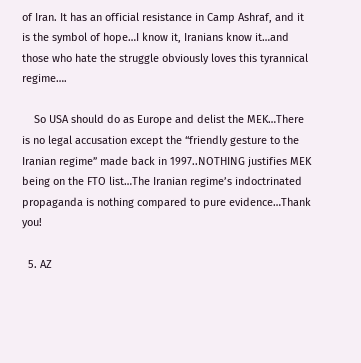of Iran. It has an official resistance in Camp Ashraf, and it is the symbol of hope…I know it, Iranians know it…and those who hate the struggle obviously loves this tyrannical regime….

    So USA should do as Europe and delist the MEK…There is no legal accusation except the “friendly gesture to the Iranian regime” made back in 1997..NOTHING justifies MEK being on the FTO list…The Iranian regime’s indoctrinated propaganda is nothing compared to pure evidence…Thank you!

  5. AZ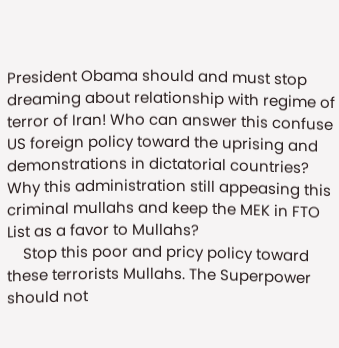President Obama should and must stop dreaming about relationship with regime of terror of Iran! Who can answer this confuse US foreign policy toward the uprising and demonstrations in dictatorial countries? Why this administration still appeasing this criminal mullahs and keep the MEK in FTO List as a favor to Mullahs?
    Stop this poor and pricy policy toward these terrorists Mullahs. The Superpower should not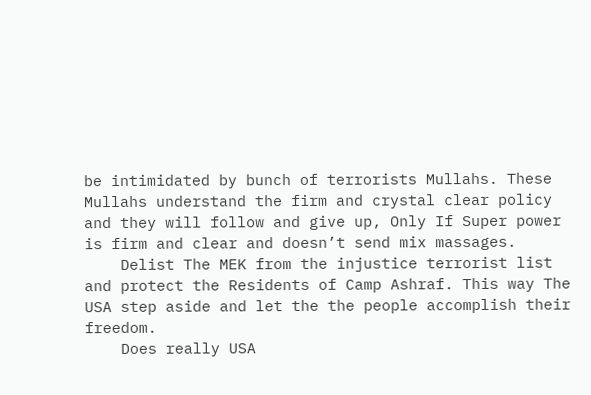be intimidated by bunch of terrorists Mullahs. These Mullahs understand the firm and crystal clear policy and they will follow and give up, Only If Super power is firm and clear and doesn’t send mix massages.
    Delist The MEK from the injustice terrorist list and protect the Residents of Camp Ashraf. This way The USA step aside and let the the people accomplish their freedom.
    Does really USA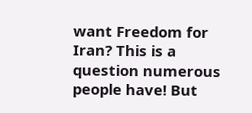want Freedom for Iran? This is a question numerous people have! But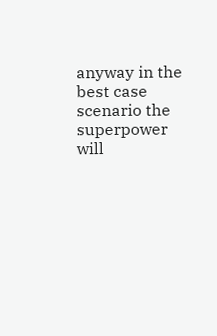anyway in the best case scenario the superpower will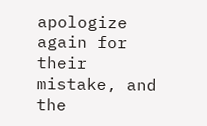apologize again for their mistake, and the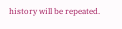history will be repeated.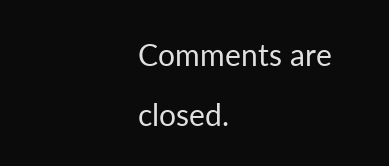Comments are closed.